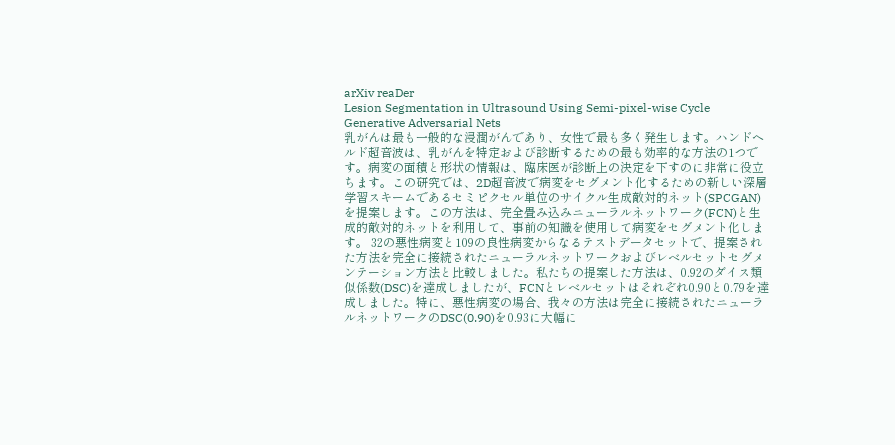arXiv reaDer
Lesion Segmentation in Ultrasound Using Semi-pixel-wise Cycle Generative Adversarial Nets
乳がんは最も一般的な浸潤がんであり、女性で最も多く発生します。ハンドヘルド超音波は、乳がんを特定および診断するための最も効率的な方法の1つです。病変の面積と形状の情報は、臨床医が診断上の決定を下すのに非常に役立ちます。この研究では、2D超音波で病変をセグメント化するための新しい深層学習スキームであるセミピクセル単位のサイクル生成敵対的ネット(SPCGAN)を提案します。この方法は、完全畳み込みニューラルネットワーク(FCN)と生成的敵対的ネットを利用して、事前の知識を使用して病変をセグメント化します。 32の悪性病変と109の良性病変からなるテストデータセットで、提案された方法を完全に接続されたニューラルネットワークおよびレベルセットセグメンテーション方法と比較しました。私たちの提案した方法は、0.92のダイス類似係数(DSC)を達成しましたが、FCNとレベルセットはそれぞれ0.90と0.79を達成しました。特に、悪性病変の場合、我々の方法は完全に接続されたニューラルネットワークのDSC(0.90)を0.93に大幅に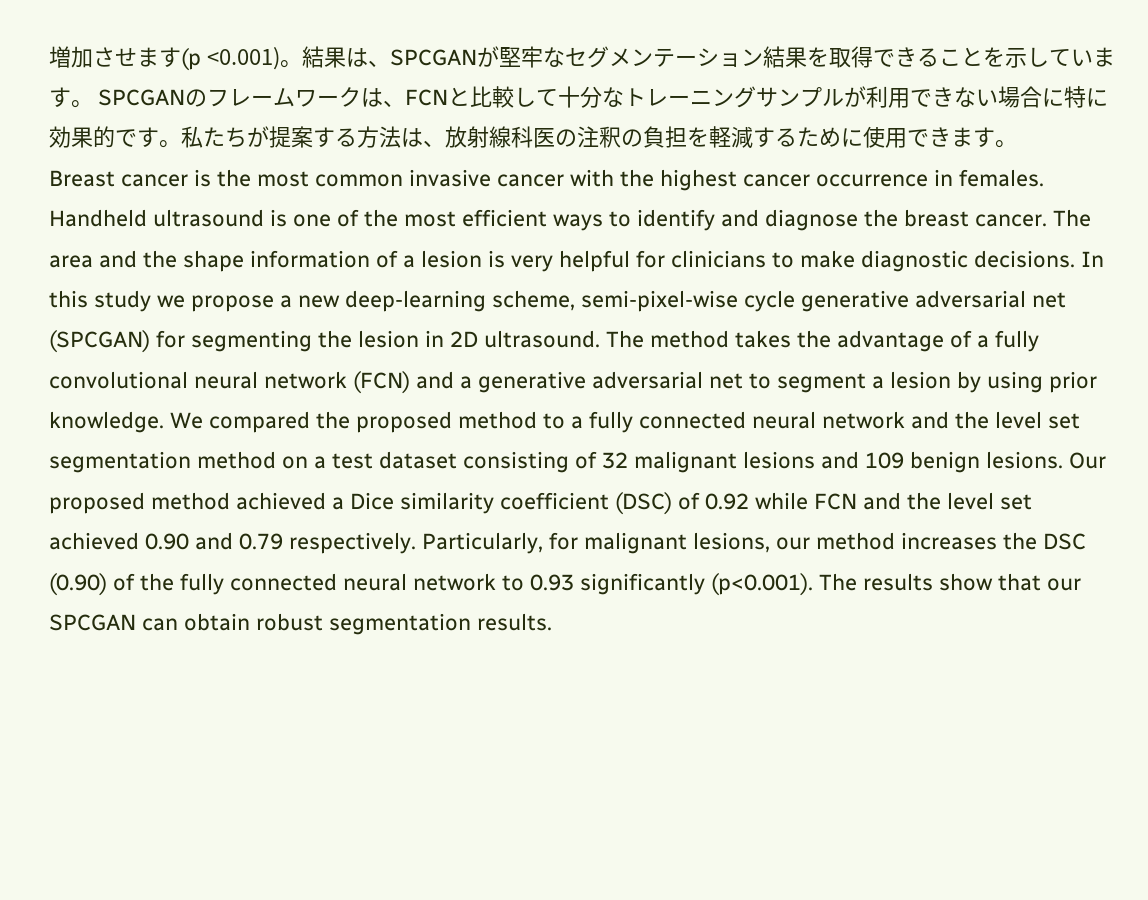増加させます(p <0.001)。結果は、SPCGANが堅牢なセグメンテーション結果を取得できることを示しています。 SPCGANのフレームワークは、FCNと比較して十分なトレーニングサンプルが利用できない場合に特に効果的です。私たちが提案する方法は、放射線科医の注釈の負担を軽減するために使用できます。
Breast cancer is the most common invasive cancer with the highest cancer occurrence in females. Handheld ultrasound is one of the most efficient ways to identify and diagnose the breast cancer. The area and the shape information of a lesion is very helpful for clinicians to make diagnostic decisions. In this study we propose a new deep-learning scheme, semi-pixel-wise cycle generative adversarial net (SPCGAN) for segmenting the lesion in 2D ultrasound. The method takes the advantage of a fully convolutional neural network (FCN) and a generative adversarial net to segment a lesion by using prior knowledge. We compared the proposed method to a fully connected neural network and the level set segmentation method on a test dataset consisting of 32 malignant lesions and 109 benign lesions. Our proposed method achieved a Dice similarity coefficient (DSC) of 0.92 while FCN and the level set achieved 0.90 and 0.79 respectively. Particularly, for malignant lesions, our method increases the DSC (0.90) of the fully connected neural network to 0.93 significantly (p<0.001). The results show that our SPCGAN can obtain robust segmentation results.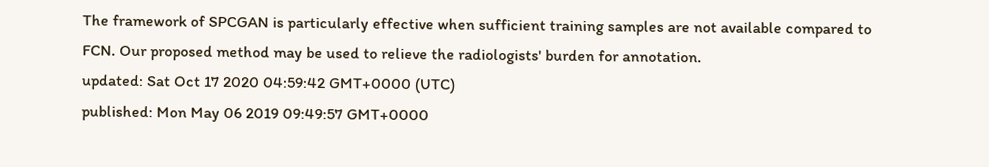The framework of SPCGAN is particularly effective when sufficient training samples are not available compared to FCN. Our proposed method may be used to relieve the radiologists' burden for annotation.
updated: Sat Oct 17 2020 04:59:42 GMT+0000 (UTC)
published: Mon May 06 2019 09:49:57 GMT+0000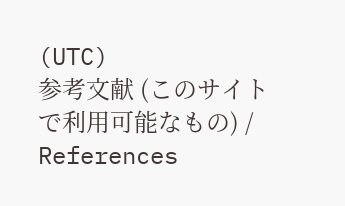(UTC)
参考文献 (このサイトで利用可能なもの) / References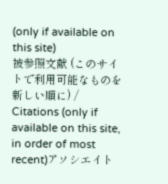(only if available on this site)
被参照文献 (このサイトで利用可能なものを新しい順に) / Citations (only if available on this site, in order of most recent)アソシエイト